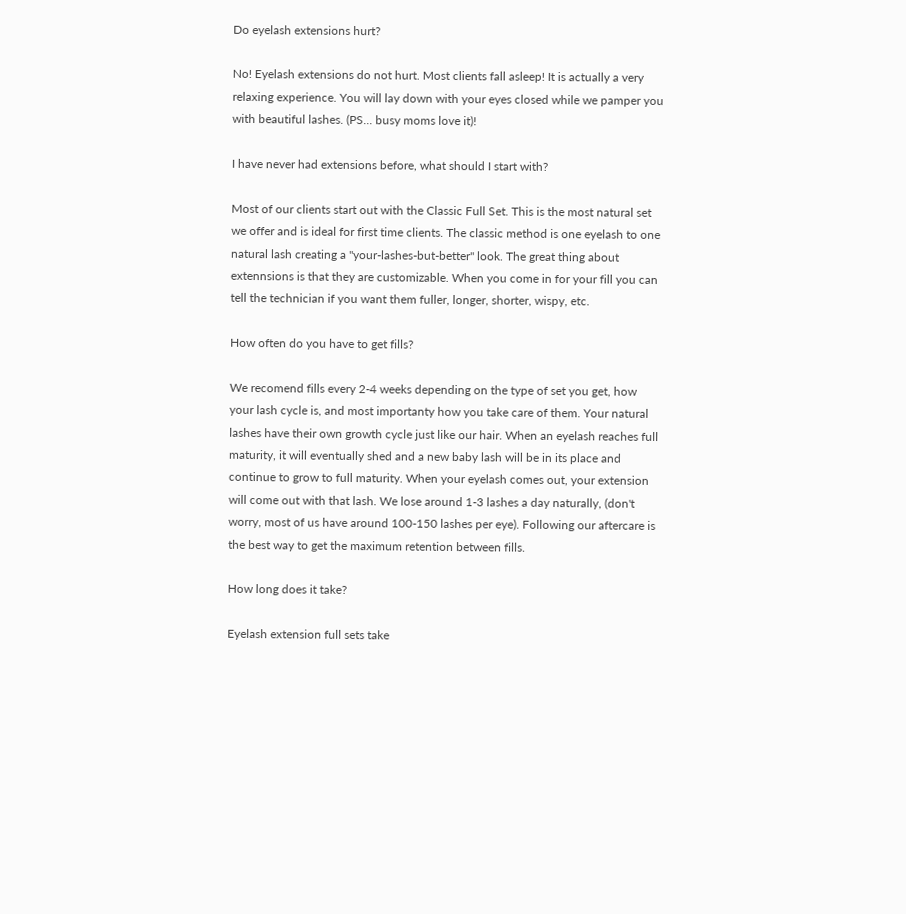Do eyelash extensions hurt?

No! Eyelash extensions do not hurt. Most clients fall asleep! It is actually a very relaxing experience. You will lay down with your eyes closed while we pamper you with beautiful lashes. (PS... busy moms love it)!

I have never had extensions before, what should I start with?

Most of our clients start out with the Classic Full Set. This is the most natural set we offer and is ideal for first time clients. The classic method is one eyelash to one natural lash creating a "your-lashes-but-better" look. The great thing about extennsions is that they are customizable. When you come in for your fill you can tell the technician if you want them fuller, longer, shorter, wispy, etc.

How often do you have to get fills?

We recomend fills every 2-4 weeks depending on the type of set you get, how your lash cycle is, and most importanty how you take care of them. Your natural lashes have their own growth cycle just like our hair. When an eyelash reaches full maturity, it will eventually shed and a new baby lash will be in its place and continue to grow to full maturity. When your eyelash comes out, your extension will come out with that lash. We lose around 1-3 lashes a day naturally, (don't worry, most of us have around 100-150 lashes per eye). Following our aftercare is the best way to get the maximum retention between fills.

How long does it take?

Eyelash extension full sets take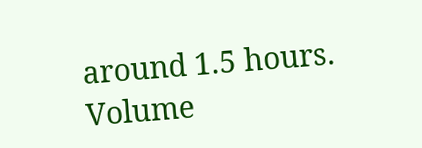around 1.5 hours. Volume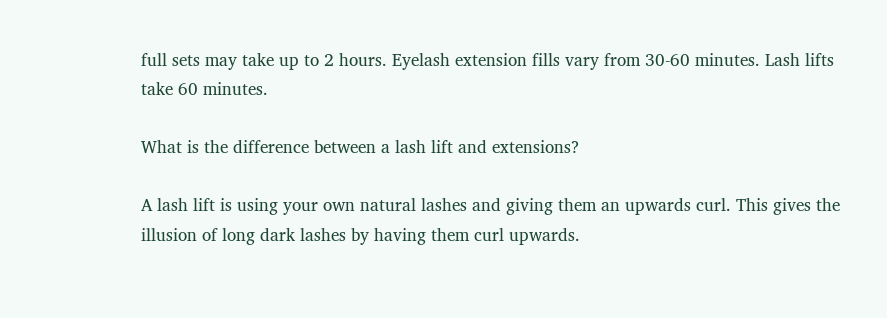full sets may take up to 2 hours. Eyelash extension fills vary from 30-60 minutes. Lash lifts take 60 minutes.

What is the difference between a lash lift and extensions?

A lash lift is using your own natural lashes and giving them an upwards curl. This gives the illusion of long dark lashes by having them curl upwards.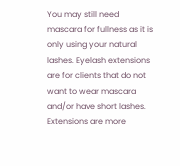You may still need mascara for fullness as it is only using your natural lashes. Eyelash extensions are for clients that do not want to wear mascara and/or have short lashes. Extensions are more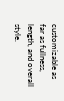customizable as far as fullness, length, and overall style.